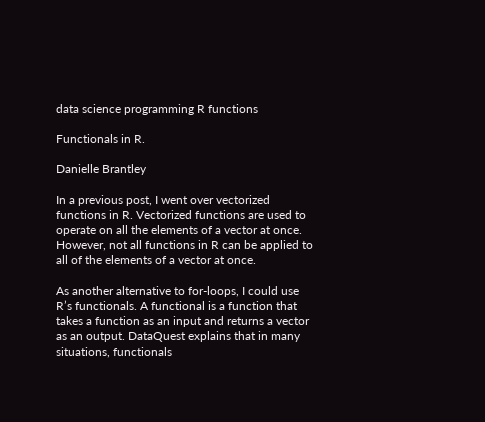data science programming R functions

Functionals in R.

Danielle Brantley

In a previous post, I went over vectorized functions in R. Vectorized functions are used to operate on all the elements of a vector at once. However, not all functions in R can be applied to all of the elements of a vector at once.

As another alternative to for-loops, I could use R’s functionals. A functional is a function that takes a function as an input and returns a vector as an output. DataQuest explains that in many situations, functionals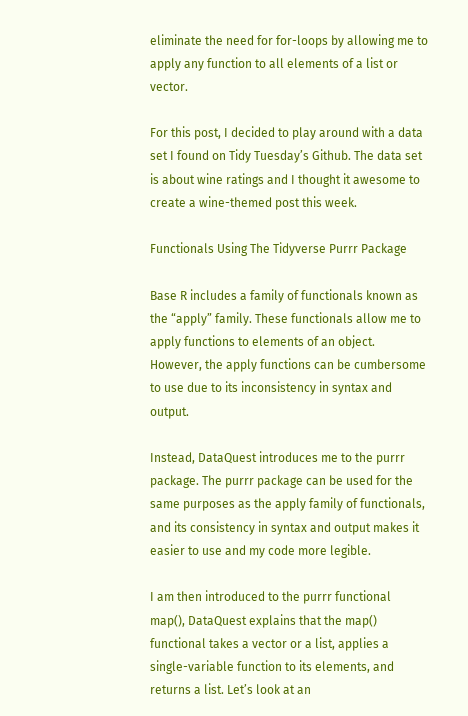eliminate the need for for-loops by allowing me to apply any function to all elements of a list or vector.

For this post, I decided to play around with a data set I found on Tidy Tuesday’s Github. The data set is about wine ratings and I thought it awesome to create a wine-themed post this week.

Functionals Using The Tidyverse Purrr Package

Base R includes a family of functionals known as the “apply” family. These functionals allow me to apply functions to elements of an object. However, the apply functions can be cumbersome to use due to its inconsistency in syntax and output.

Instead, DataQuest introduces me to the purrr package. The purrr package can be used for the same purposes as the apply family of functionals, and its consistency in syntax and output makes it easier to use and my code more legible.

I am then introduced to the purrr functional map(), DataQuest explains that the map() functional takes a vector or a list, applies a single-variable function to its elements, and returns a list. Let’s look at an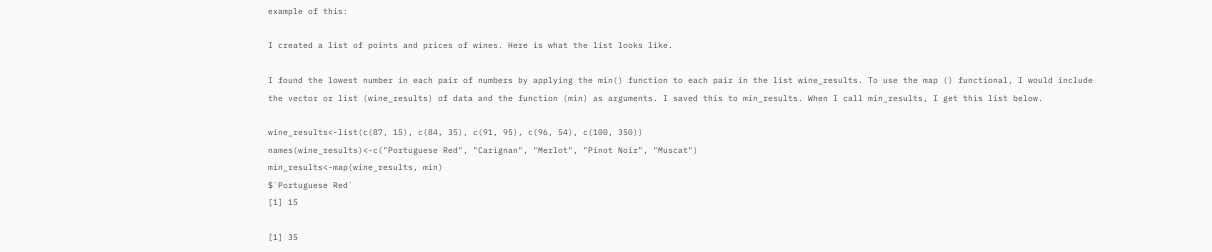example of this:

I created a list of points and prices of wines. Here is what the list looks like.

I found the lowest number in each pair of numbers by applying the min() function to each pair in the list wine_results. To use the map () functional, I would include the vector or list (wine_results) of data and the function (min) as arguments. I saved this to min_results. When I call min_results, I get this list below.

wine_results<-list(c(87, 15), c(84, 35), c(91, 95), c(96, 54), c(100, 350))
names(wine_results)<-c("Portuguese Red", "Carignan", "Merlot", "Pinot Noir", "Muscat")
min_results<-map(wine_results, min)
$`Portuguese Red`
[1] 15

[1] 35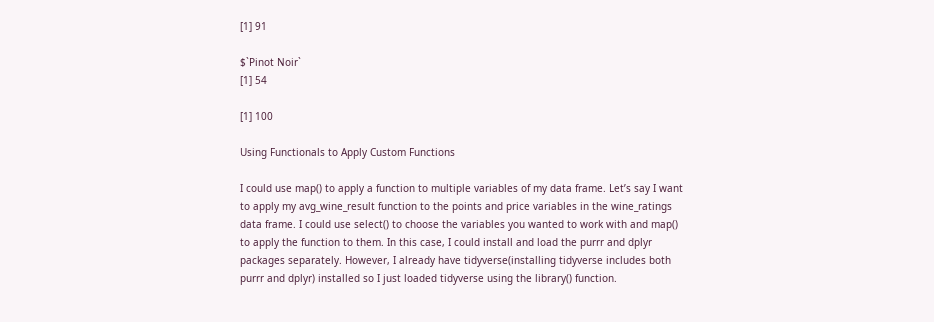[1] 91

$`Pinot Noir`
[1] 54

[1] 100

Using Functionals to Apply Custom Functions

I could use map() to apply a function to multiple variables of my data frame. Let’s say I want to apply my avg_wine_result function to the points and price variables in the wine_ratings data frame. I could use select() to choose the variables you wanted to work with and map() to apply the function to them. In this case, I could install and load the purrr and dplyr packages separately. However, I already have tidyverse(installing tidyverse includes both purrr and dplyr) installed so I just loaded tidyverse using the library() function.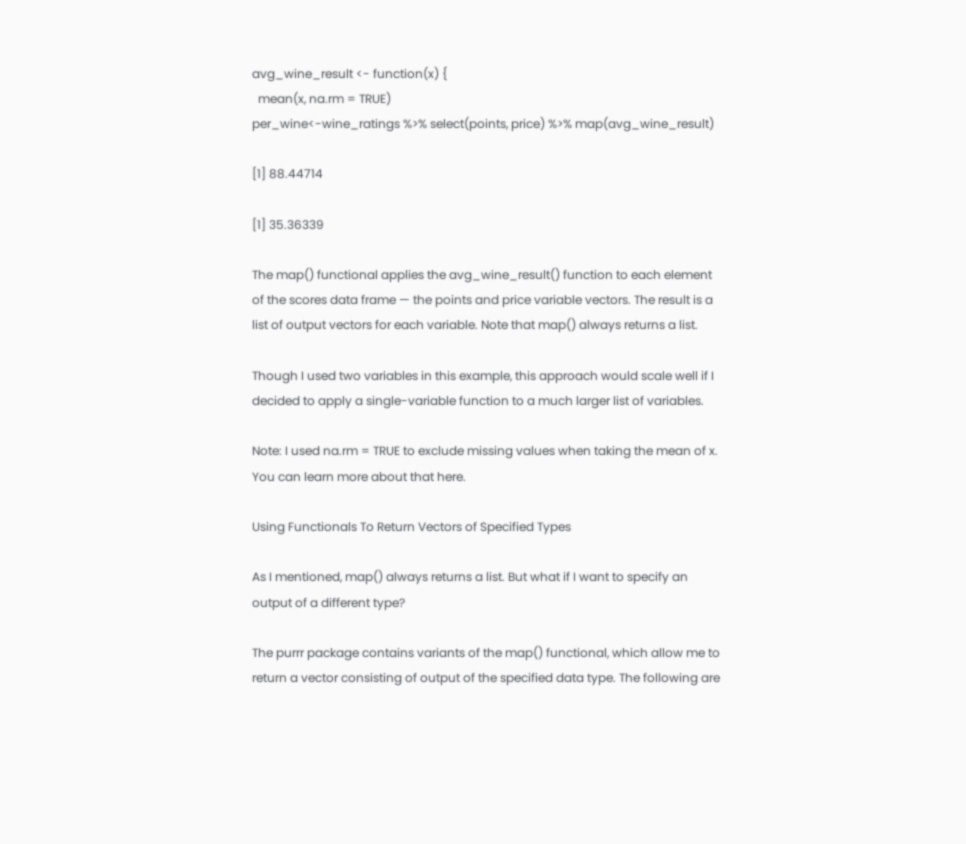avg_wine_result <- function(x) {
  mean(x, na.rm = TRUE)
per_wine<-wine_ratings %>% select(points, price) %>% map(avg_wine_result)

[1] 88.44714

[1] 35.36339

The map() functional applies the avg_wine_result() function to each element of the scores data frame — the points and price variable vectors. The result is a list of output vectors for each variable. Note that map() always returns a list.

Though I used two variables in this example, this approach would scale well if I decided to apply a single-variable function to a much larger list of variables.

Note: I used na.rm = TRUE to exclude missing values when taking the mean of x. You can learn more about that here.

Using Functionals To Return Vectors of Specified Types

As I mentioned, map() always returns a list. But what if I want to specify an output of a different type?

The purrr package contains variants of the map() functional, which allow me to return a vector consisting of output of the specified data type. The following are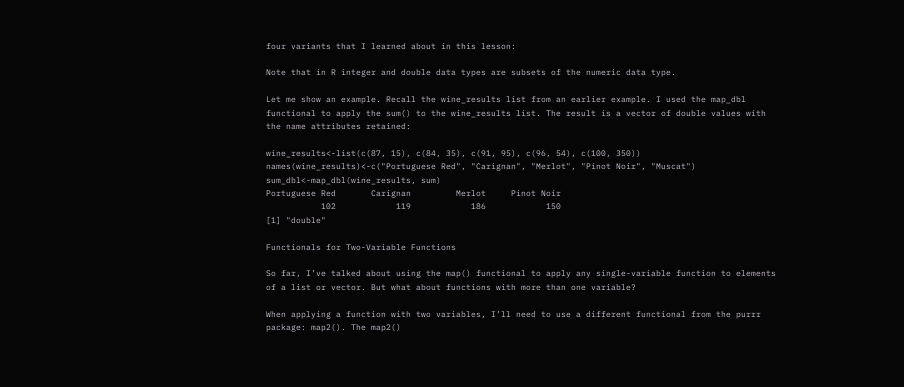four variants that I learned about in this lesson:

Note that in R integer and double data types are subsets of the numeric data type.

Let me show an example. Recall the wine_results list from an earlier example. I used the map_dbl functional to apply the sum() to the wine_results list. The result is a vector of double values with the name attributes retained:

wine_results<-list(c(87, 15), c(84, 35), c(91, 95), c(96, 54), c(100, 350))
names(wine_results)<-c("Portuguese Red", "Carignan", "Merlot", "Pinot Noir", "Muscat")
sum_dbl<-map_dbl(wine_results, sum)
Portuguese Red       Carignan         Merlot     Pinot Noir
           102            119            186            150
[1] "double"

Functionals for Two-Variable Functions

So far, I’ve talked about using the map() functional to apply any single-variable function to elements of a list or vector. But what about functions with more than one variable?

When applying a function with two variables, I’ll need to use a different functional from the purrr package: map2(). The map2()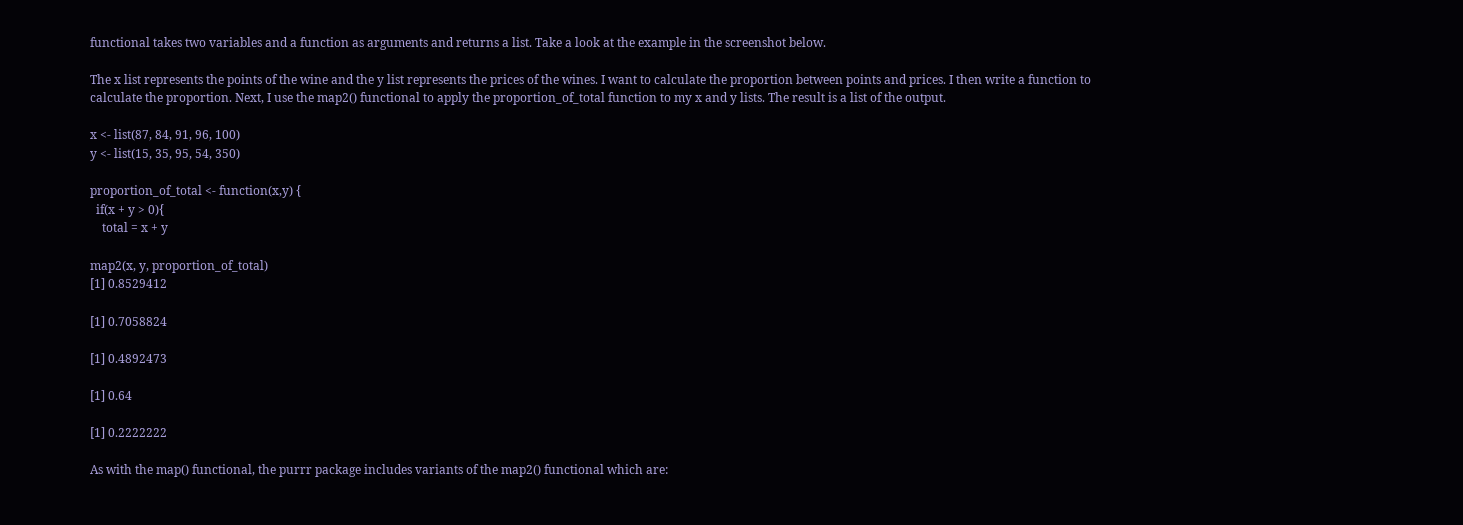functional takes two variables and a function as arguments and returns a list. Take a look at the example in the screenshot below.

The x list represents the points of the wine and the y list represents the prices of the wines. I want to calculate the proportion between points and prices. I then write a function to calculate the proportion. Next, I use the map2() functional to apply the proportion_of_total function to my x and y lists. The result is a list of the output.

x <- list(87, 84, 91, 96, 100)
y <- list(15, 35, 95, 54, 350)

proportion_of_total <- function(x,y) {
  if(x + y > 0){
    total = x + y

map2(x, y, proportion_of_total)
[1] 0.8529412

[1] 0.7058824

[1] 0.4892473

[1] 0.64

[1] 0.2222222

As with the map() functional, the purrr package includes variants of the map2() functional which are: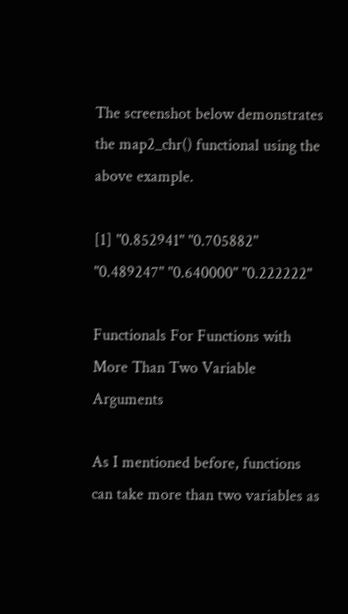The screenshot below demonstrates the map2_chr() functional using the above example.

[1] "0.852941" "0.705882" "0.489247" "0.640000" "0.222222"

Functionals For Functions with More Than Two Variable Arguments

As I mentioned before, functions can take more than two variables as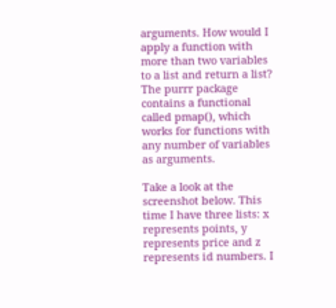arguments. How would I apply a function with more than two variables to a list and return a list? The purrr package contains a functional called pmap(), which works for functions with any number of variables as arguments.

Take a look at the screenshot below. This time I have three lists: x represents points, y represents price and z represents id numbers. I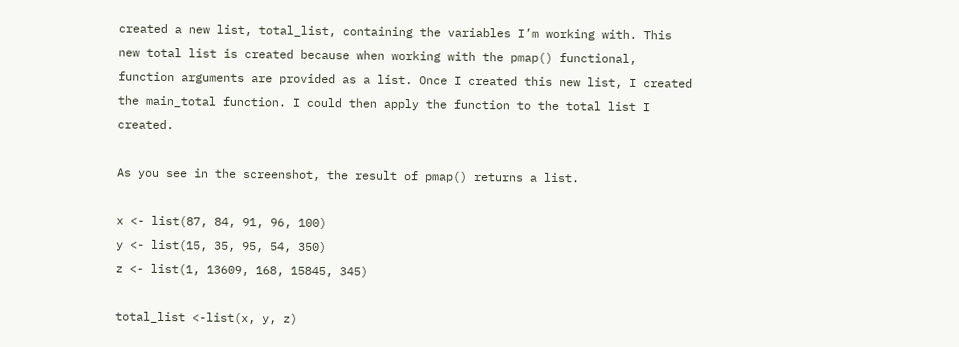created a new list, total_list, containing the variables I’m working with. This new total list is created because when working with the pmap() functional, function arguments are provided as a list. Once I created this new list, I created the main_total function. I could then apply the function to the total list I created.

As you see in the screenshot, the result of pmap() returns a list.

x <- list(87, 84, 91, 96, 100)
y <- list(15, 35, 95, 54, 350)
z <- list(1, 13609, 168, 15845, 345)

total_list <-list(x, y, z)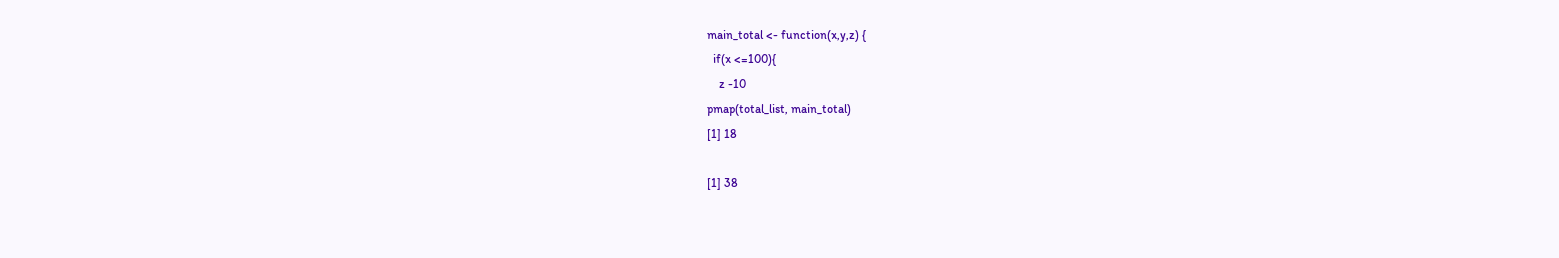main_total <- function(x,y,z) {
  if(x <=100){
    z -10
pmap(total_list, main_total)
[1] 18

[1] 38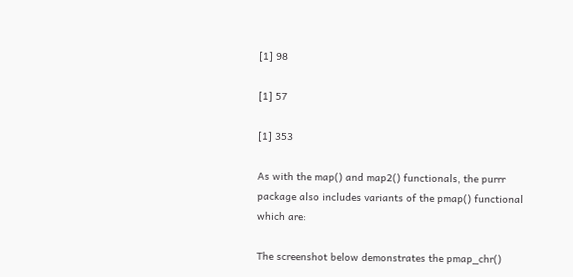[1] 98

[1] 57

[1] 353

As with the map() and map2() functionals, the purrr package also includes variants of the pmap() functional which are:

The screenshot below demonstrates the pmap_chr()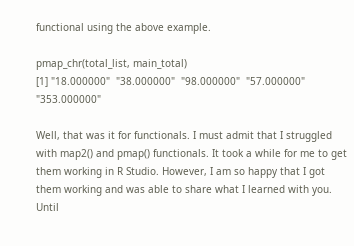functional using the above example.

pmap_chr(total_list, main_total)
[1] "18.000000"  "38.000000"  "98.000000"  "57.000000"  "353.000000"

Well, that was it for functionals. I must admit that I struggled with map2() and pmap() functionals. It took a while for me to get them working in R Studio. However, I am so happy that I got them working and was able to share what I learned with you. Until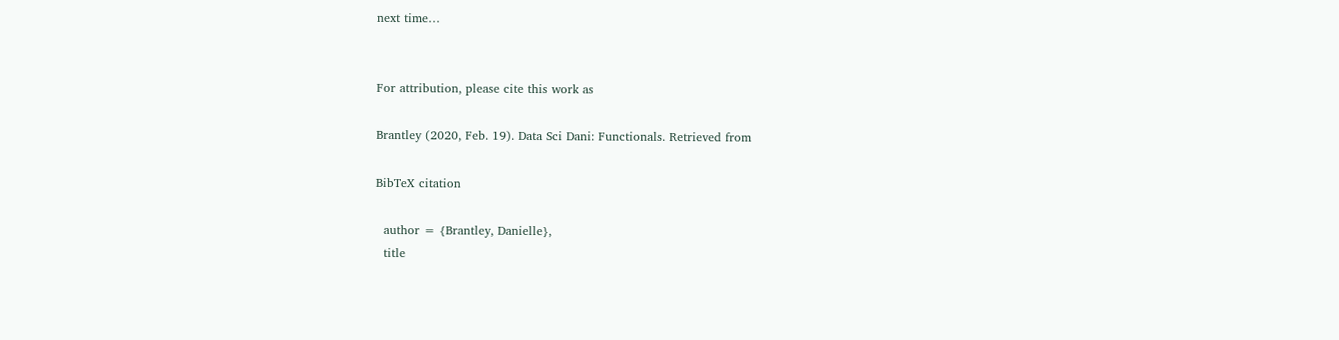next time…


For attribution, please cite this work as

Brantley (2020, Feb. 19). Data Sci Dani: Functionals. Retrieved from

BibTeX citation

  author = {Brantley, Danielle},
  title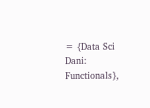= {Data Sci Dani: Functionals},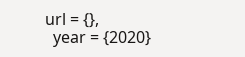url = {},
  year = {2020}